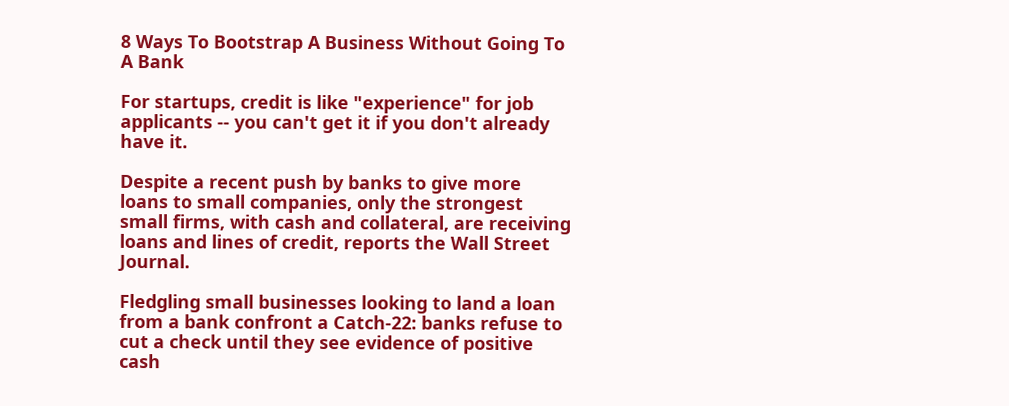8 Ways To Bootstrap A Business Without Going To A Bank

For startups, credit is like "experience" for job applicants -- you can't get it if you don't already have it.

Despite a recent push by banks to give more loans to small companies, only the strongest small firms, with cash and collateral, are receiving loans and lines of credit, reports the Wall Street Journal.

Fledgling small businesses looking to land a loan from a bank confront a Catch-22: banks refuse to cut a check until they see evidence of positive cash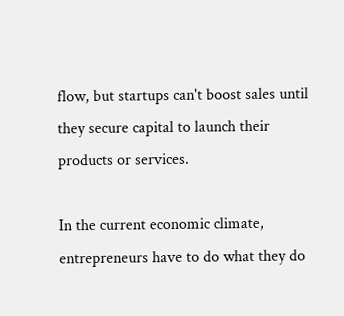flow, but startups can't boost sales until they secure capital to launch their products or services.

In the current economic climate, entrepreneurs have to do what they do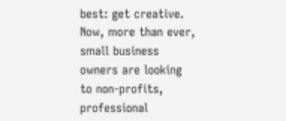best: get creative. Now, more than ever, small business owners are looking to non-profits, professional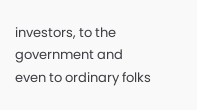investors, to the government and even to ordinary folks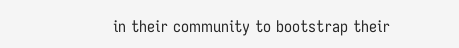in their community to bootstrap their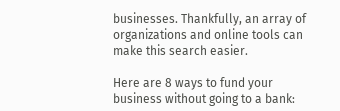businesses. Thankfully, an array of organizations and online tools can make this search easier.

Here are 8 ways to fund your business without going to a bank: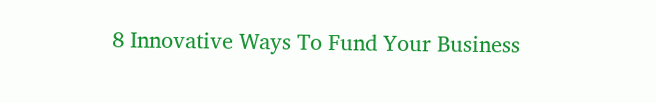8 Innovative Ways To Fund Your Business